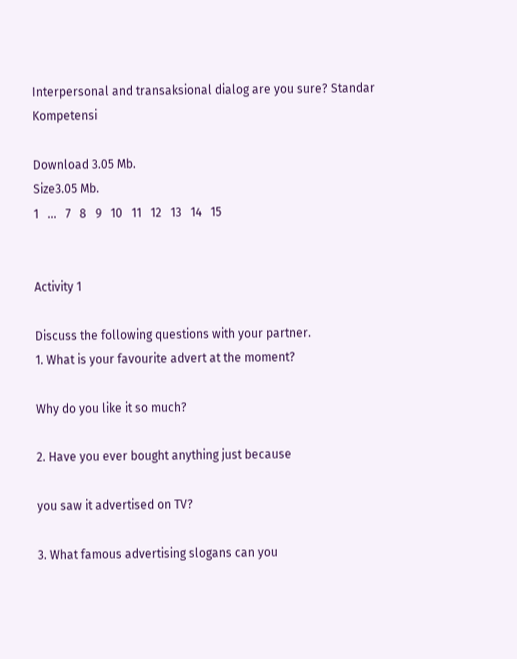Interpersonal and transaksional dialog are you sure? Standar Kompetensi

Download 3.05 Mb.
Size3.05 Mb.
1   ...   7   8   9   10   11   12   13   14   15


Activity 1

Discuss the following questions with your partner.
1. What is your favourite advert at the moment?

Why do you like it so much?

2. Have you ever bought anything just because

you saw it advertised on TV?

3. What famous advertising slogans can you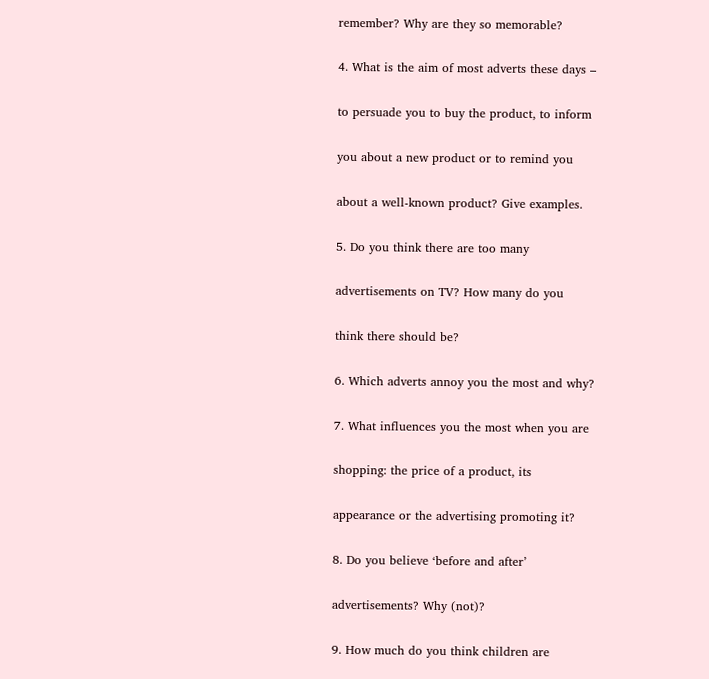remember? Why are they so memorable?

4. What is the aim of most adverts these days –

to persuade you to buy the product, to inform

you about a new product or to remind you

about a well-known product? Give examples.

5. Do you think there are too many

advertisements on TV? How many do you

think there should be?

6. Which adverts annoy you the most and why?

7. What influences you the most when you are

shopping: the price of a product, its

appearance or the advertising promoting it?

8. Do you believe ‘before and after’

advertisements? Why (not)?

9. How much do you think children are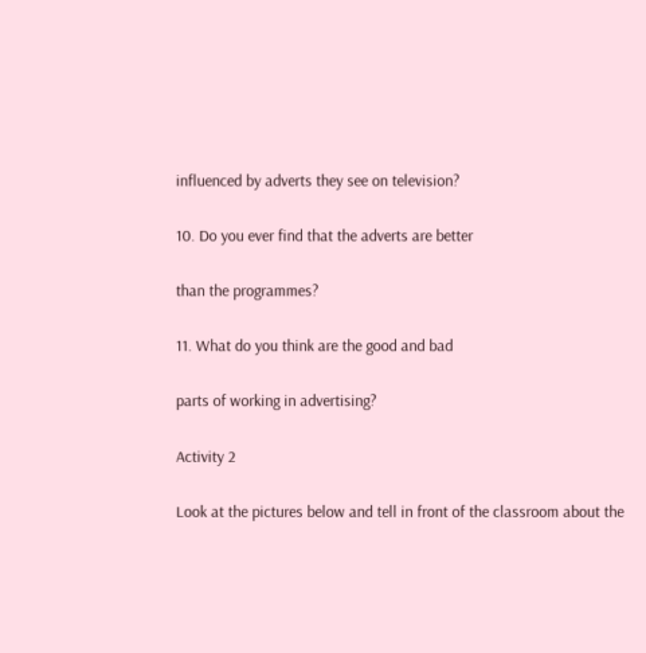influenced by adverts they see on television?

10. Do you ever find that the adverts are better

than the programmes?

11. What do you think are the good and bad

parts of working in advertising?

Activity 2

Look at the pictures below and tell in front of the classroom about the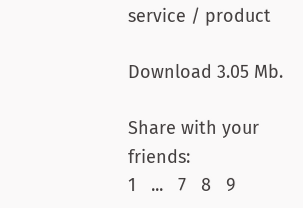service / product

Download 3.05 Mb.

Share with your friends:
1   ...   7   8   9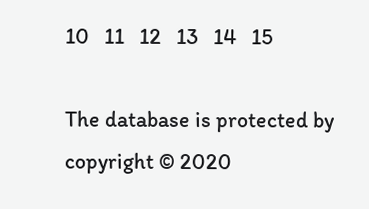10   11   12   13   14   15

The database is protected by copyright © 2020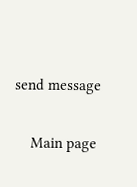send message

    Main page